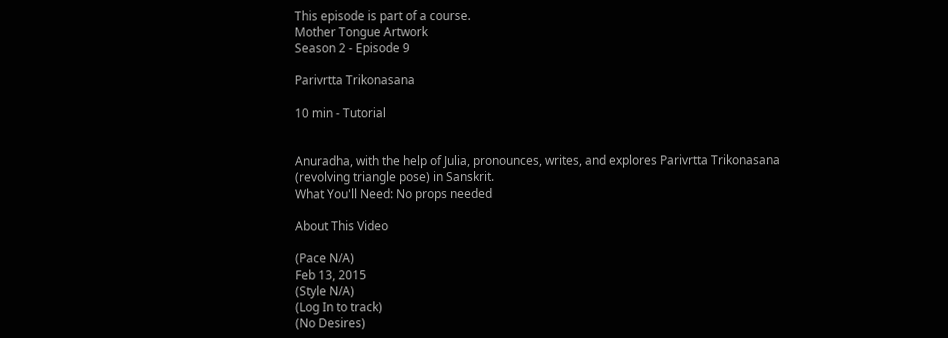This episode is part of a course.
Mother Tongue Artwork
Season 2 - Episode 9

Parivrtta Trikonasana

10 min - Tutorial


Anuradha, with the help of Julia, pronounces, writes, and explores Parivrtta Trikonasana (revolving triangle pose) in Sanskrit.
What You'll Need: No props needed

About This Video

(Pace N/A)
Feb 13, 2015
(Style N/A)
(Log In to track)
(No Desires)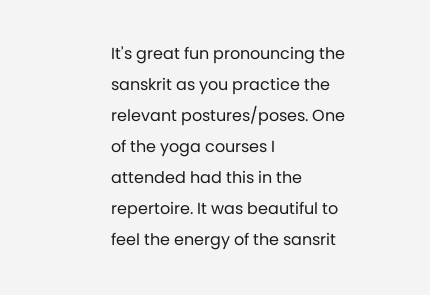It's great fun pronouncing the sanskrit as you practice the relevant postures/poses. One of the yoga courses I attended had this in the repertoire. It was beautiful to feel the energy of the sansrit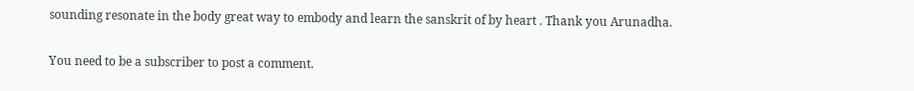sounding resonate in the body great way to embody and learn the sanskrit of by heart . Thank you Arunadha.

You need to be a subscriber to post a comment.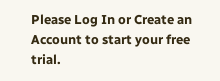Please Log In or Create an Account to start your free trial.